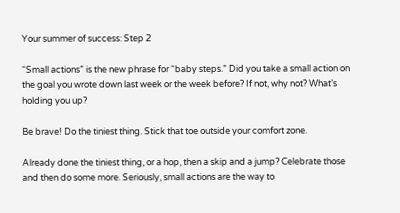Your summer of success: Step 2

“Small actions” is the new phrase for “baby steps.” Did you take a small action on the goal you wrote down last week or the week before? If not, why not? What’s holding you up?

Be brave! Do the tiniest thing. Stick that toe outside your comfort zone.

Already done the tiniest thing, or a hop, then a skip and a jump? Celebrate those and then do some more. Seriously, small actions are the way to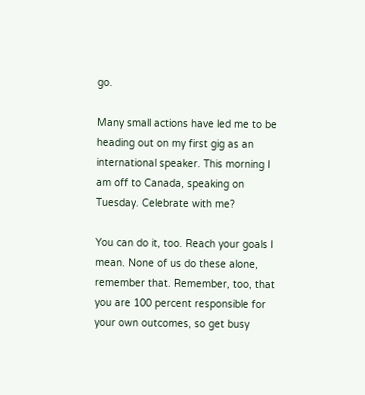go.

Many small actions have led me to be heading out on my first gig as an international speaker. This morning I am off to Canada, speaking on Tuesday. Celebrate with me?

You can do it, too. Reach your goals I mean. None of us do these alone, remember that. Remember, too, that you are 100 percent responsible for your own outcomes, so get busy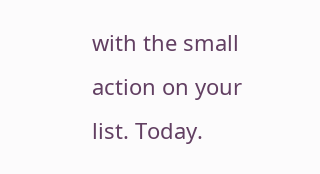with the small action on your list. Today.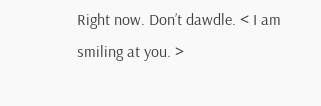Right now. Don’t dawdle. < I am smiling at you. >